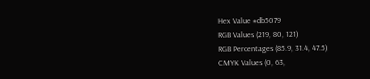Hex Value #db5079
RGB Values (219, 80, 121)
RGB Percentages (85.9, 31.4, 47.5)
CMYK Values (0, 63,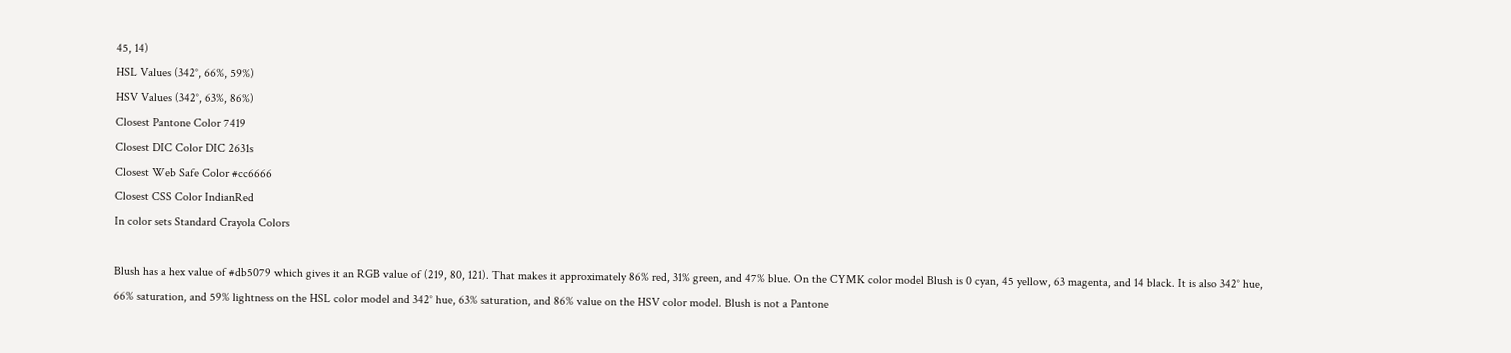45, 14)
HSL Values (342°, 66%, 59%)
HSV Values (342°, 63%, 86%)
Closest Pantone Color 7419
Closest DIC Color DIC 2631s
Closest Web Safe Color #cc6666
Closest CSS Color IndianRed
In color sets Standard Crayola Colors

Blush has a hex value of #db5079 which gives it an RGB value of (219, 80, 121). That makes it approximately 86% red, 31% green, and 47% blue. On the CYMK color model Blush is 0 cyan, 45 yellow, 63 magenta, and 14 black. It is also 342° hue, 66% saturation, and 59% lightness on the HSL color model and 342° hue, 63% saturation, and 86% value on the HSV color model. Blush is not a Pantone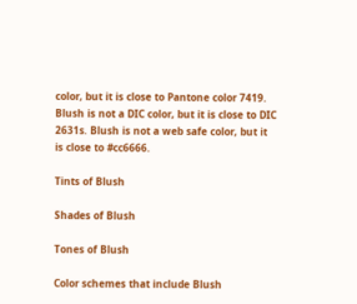color, but it is close to Pantone color 7419. Blush is not a DIC color, but it is close to DIC 2631s. Blush is not a web safe color, but it is close to #cc6666.

Tints of Blush

Shades of Blush

Tones of Blush

Color schemes that include Blush